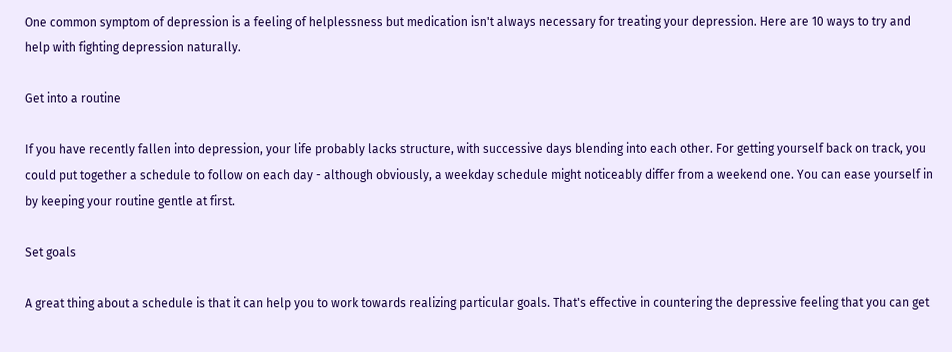One common symptom of depression is a feeling of helplessness but medication isn't always necessary for treating your depression. Here are 10 ways to try and help with fighting depression naturally.

Get into a routine

If you have recently fallen into depression, your life probably lacks structure, with successive days blending into each other. For getting yourself back on track, you could put together a schedule to follow on each day - although obviously, a weekday schedule might noticeably differ from a weekend one. You can ease yourself in by keeping your routine gentle at first.

Set goals

A great thing about a schedule is that it can help you to work towards realizing particular goals. That's effective in countering the depressive feeling that you can get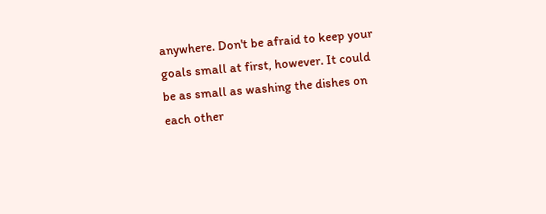anywhere. Don't be afraid to keep your goals small at first, however. It could be as small as washing the dishes on each other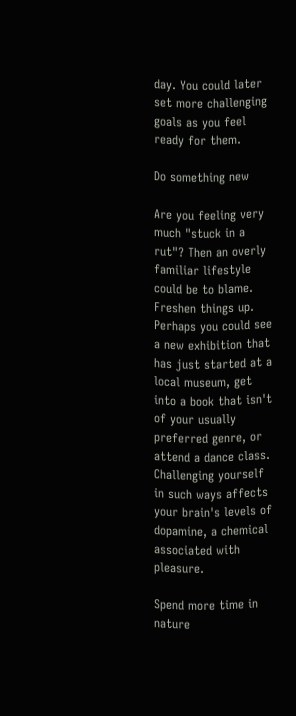day. You could later set more challenging goals as you feel ready for them.

Do something new

Are you feeling very much "stuck in a rut"? Then an overly familiar lifestyle could be to blame. Freshen things up. Perhaps you could see a new exhibition that has just started at a local museum, get into a book that isn't of your usually preferred genre, or attend a dance class. Challenging yourself in such ways affects your brain's levels of dopamine, a chemical associated with pleasure.

Spend more time in nature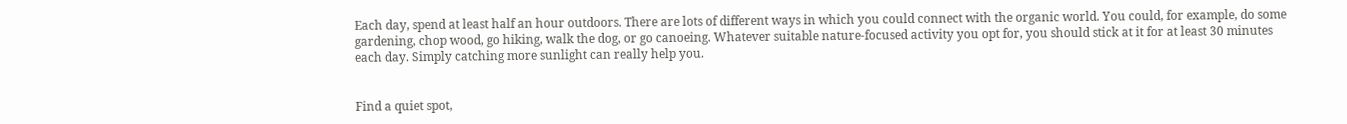Each day, spend at least half an hour outdoors. There are lots of different ways in which you could connect with the organic world. You could, for example, do some gardening, chop wood, go hiking, walk the dog, or go canoeing. Whatever suitable nature-focused activity you opt for, you should stick at it for at least 30 minutes each day. Simply catching more sunlight can really help you.


Find a quiet spot,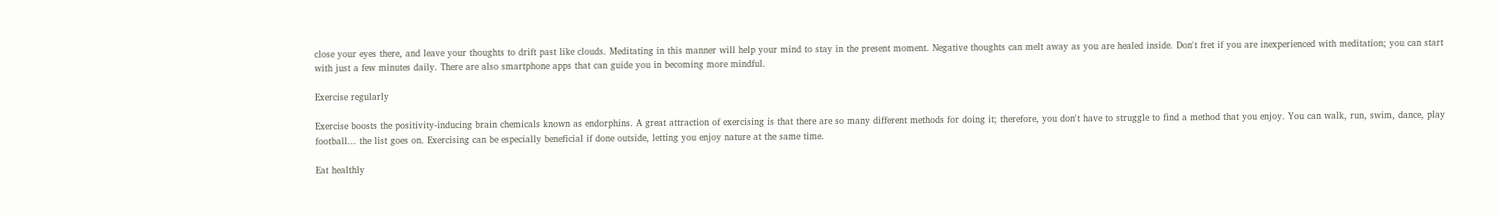close your eyes there, and leave your thoughts to drift past like clouds. Meditating in this manner will help your mind to stay in the present moment. Negative thoughts can melt away as you are healed inside. Don't fret if you are inexperienced with meditation; you can start with just a few minutes daily. There are also smartphone apps that can guide you in becoming more mindful.

Exercise regularly

Exercise boosts the positivity-inducing brain chemicals known as endorphins. A great attraction of exercising is that there are so many different methods for doing it; therefore, you don't have to struggle to find a method that you enjoy. You can walk, run, swim, dance, play football... the list goes on. Exercising can be especially beneficial if done outside, letting you enjoy nature at the same time.

Eat healthly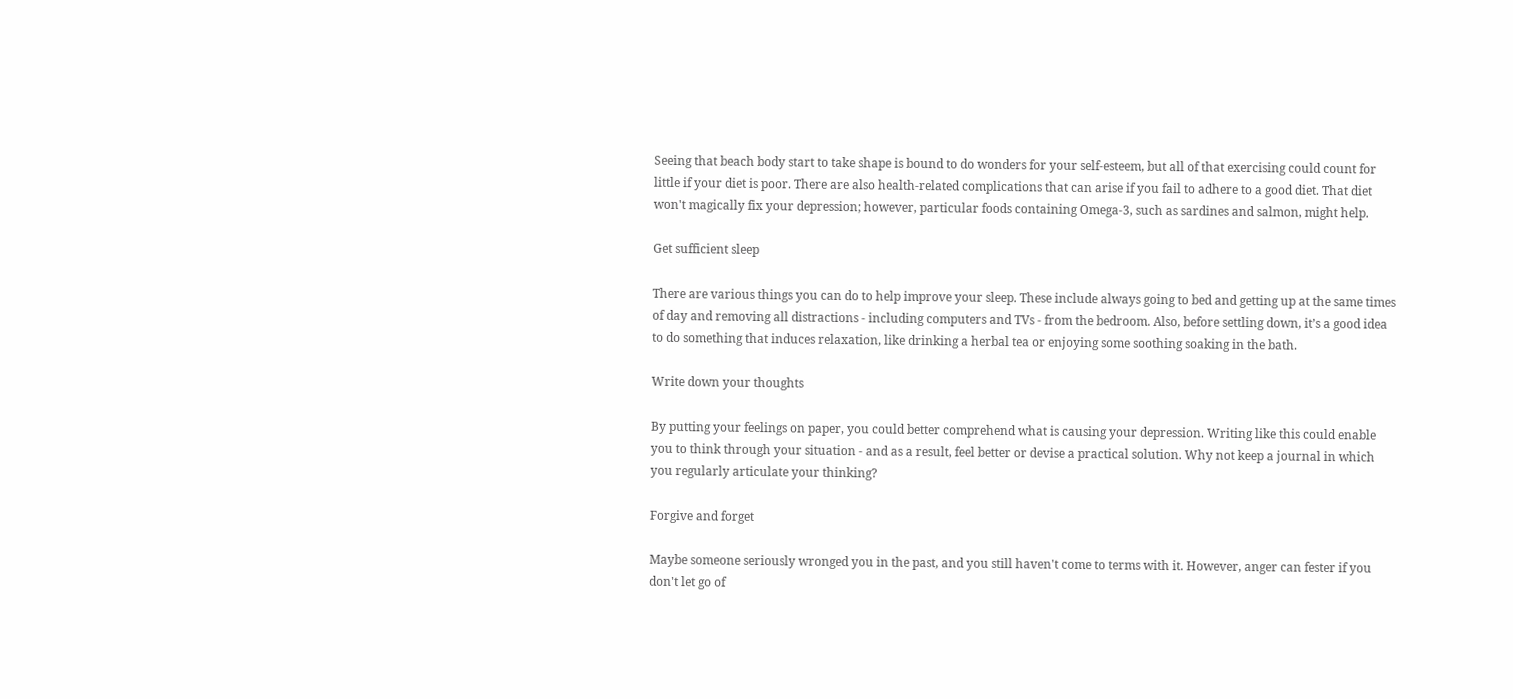Seeing that beach body start to take shape is bound to do wonders for your self-esteem, but all of that exercising could count for little if your diet is poor. There are also health-related complications that can arise if you fail to adhere to a good diet. That diet won't magically fix your depression; however, particular foods containing Omega-3, such as sardines and salmon, might help.

Get sufficient sleep

There are various things you can do to help improve your sleep. These include always going to bed and getting up at the same times of day and removing all distractions - including computers and TVs - from the bedroom. Also, before settling down, it’s a good idea to do something that induces relaxation, like drinking a herbal tea or enjoying some soothing soaking in the bath.

Write down your thoughts

By putting your feelings on paper, you could better comprehend what is causing your depression. Writing like this could enable you to think through your situation - and as a result, feel better or devise a practical solution. Why not keep a journal in which you regularly articulate your thinking?

Forgive and forget

Maybe someone seriously wronged you in the past, and you still haven't come to terms with it. However, anger can fester if you don't let go of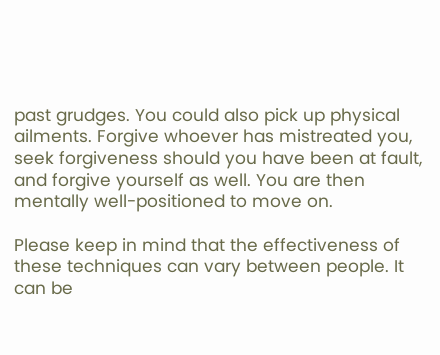past grudges. You could also pick up physical ailments. Forgive whoever has mistreated you, seek forgiveness should you have been at fault, and forgive yourself as well. You are then mentally well-positioned to move on.

Please keep in mind that the effectiveness of these techniques can vary between people. It can be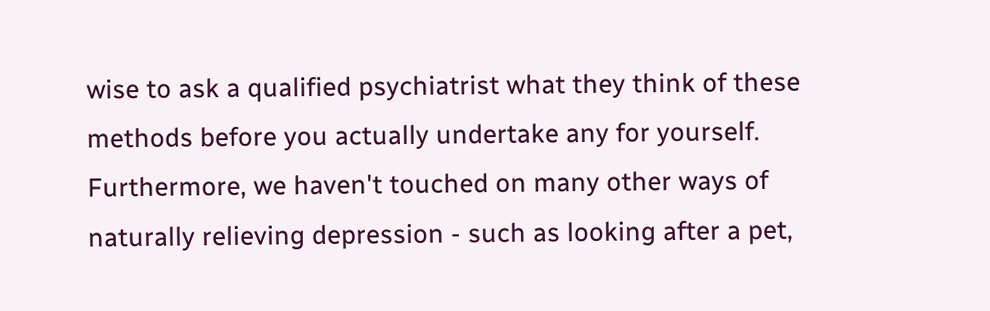wise to ask a qualified psychiatrist what they think of these methods before you actually undertake any for yourself. Furthermore, we haven't touched on many other ways of naturally relieving depression - such as looking after a pet,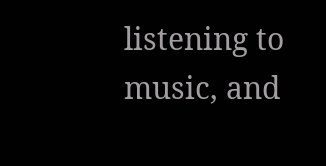listening to music, and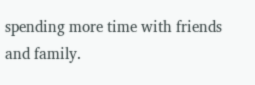spending more time with friends and family.